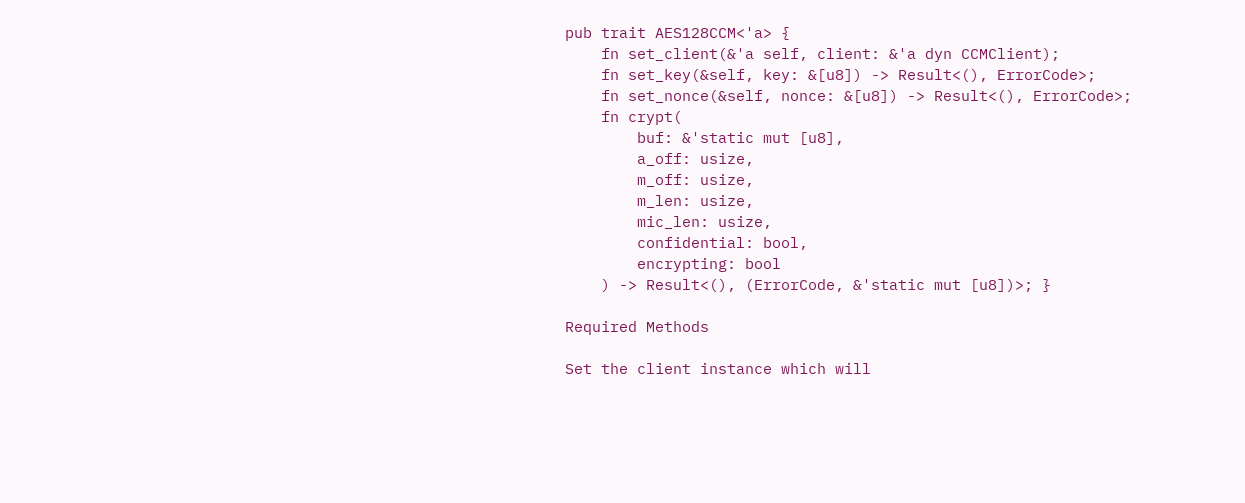pub trait AES128CCM<'a> {
    fn set_client(&'a self, client: &'a dyn CCMClient);
    fn set_key(&self, key: &[u8]) -> Result<(), ErrorCode>;
    fn set_nonce(&self, nonce: &[u8]) -> Result<(), ErrorCode>;
    fn crypt(
        buf: &'static mut [u8],
        a_off: usize,
        m_off: usize,
        m_len: usize,
        mic_len: usize,
        confidential: bool,
        encrypting: bool
    ) -> Result<(), (ErrorCode, &'static mut [u8])>; }

Required Methods

Set the client instance which will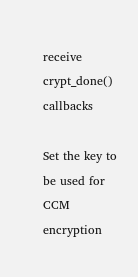receive crypt_done() callbacks

Set the key to be used for CCM encryption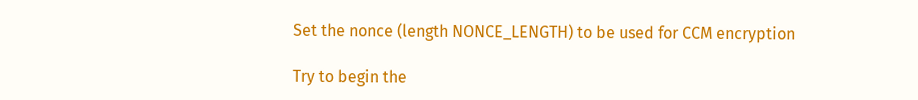Set the nonce (length NONCE_LENGTH) to be used for CCM encryption

Try to begin the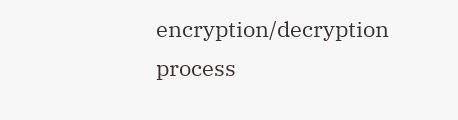encryption/decryption process